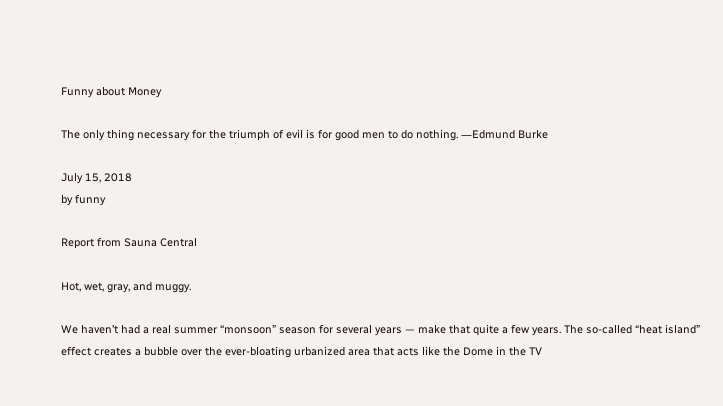Funny about Money

The only thing necessary for the triumph of evil is for good men to do nothing. ―Edmund Burke

July 15, 2018
by funny

Report from Sauna Central

Hot, wet, gray, and muggy.

We haven’t had a real summer “monsoon” season for several years — make that quite a few years. The so-called “heat island” effect creates a bubble over the ever-bloating urbanized area that acts like the Dome in the TV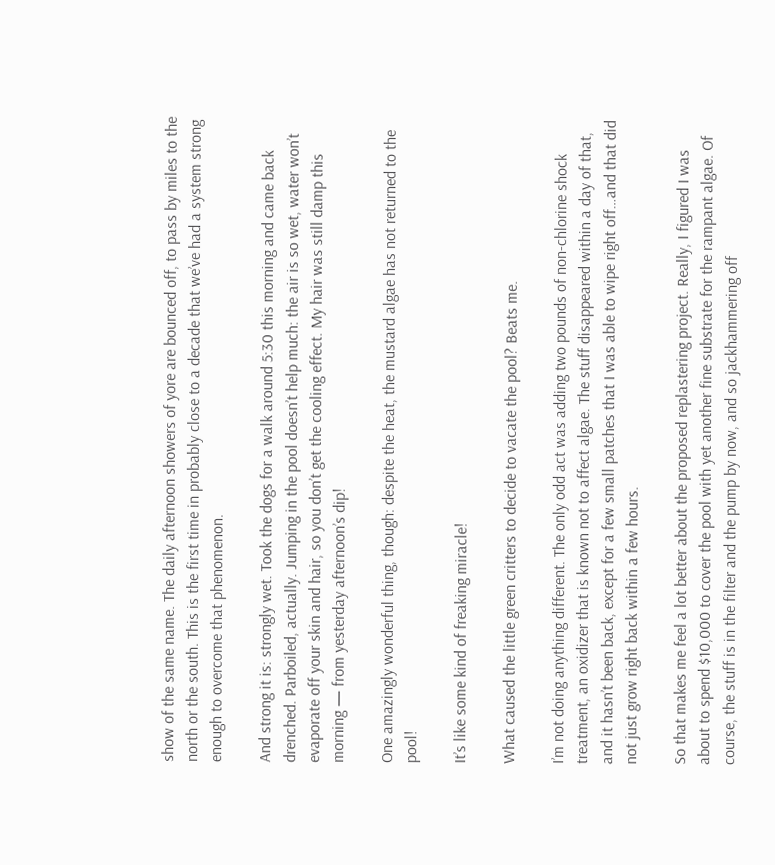show of the same name. The daily afternoon showers of yore are bounced off, to pass by miles to the north or the south. This is the first time in probably close to a decade that we’ve had a system strong enough to overcome that phenomenon.

And strong it is: strongly wet. Took the dogs for a walk around 5:30 this morning and came back drenched. Parboiled, actually. Jumping in the pool doesn’t help much: the air is so wet, water won’t evaporate off your skin and hair, so you don’t get the cooling effect. My hair was still damp this morning — from yesterday afternoon’s dip!

One amazingly wonderful thing, though: despite the heat, the mustard algae has not returned to the pool!

It’s like some kind of freaking miracle!

What caused the little green critters to decide to vacate the pool? Beats me.

I’m not doing anything different. The only odd act was adding two pounds of non-chlorine shock treatment, an oxidizer that is known not to affect algae. The stuff disappeared within a day of that, and it hasn’t been back, except for a few small patches that I was able to wipe right off…and that did not just grow right back within a few hours.

So that makes me feel a lot better about the proposed replastering project. Really, I figured I was about to spend $10,000 to cover the pool with yet another fine substrate for the rampant algae. Of course, the stuff is in the filter and the pump by now, and so jackhammering off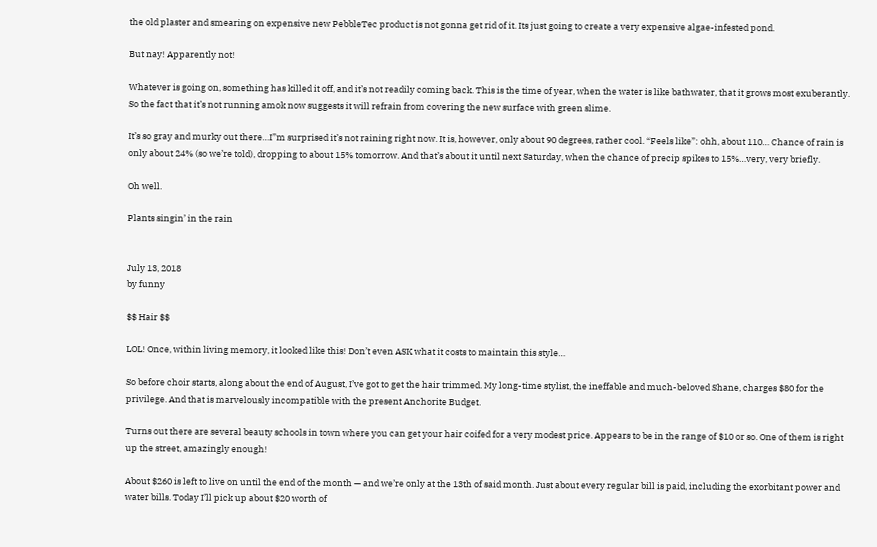the old plaster and smearing on expensive new PebbleTec product is not gonna get rid of it. Its just going to create a very expensive algae-infested pond.

But nay! Apparently not!

Whatever is going on, something has killed it off, and it’s not readily coming back. This is the time of year, when the water is like bathwater, that it grows most exuberantly. So the fact that it’s not running amok now suggests it will refrain from covering the new surface with green slime.

It’s so gray and murky out there…I”m surprised it’s not raining right now. It is, however, only about 90 degrees, rather cool. “Feels like”: ohh, about 110… Chance of rain is only about 24% (so we’re told), dropping to about 15% tomorrow. And that’s about it until next Saturday, when the chance of precip spikes to 15%…very, very briefly.

Oh well.

Plants singin’ in the rain


July 13, 2018
by funny

$$ Hair $$

LOL! Once, within living memory, it looked like this! Don’t even ASK what it costs to maintain this style…

So before choir starts, along about the end of August, I’ve got to get the hair trimmed. My long-time stylist, the ineffable and much-beloved Shane, charges $80 for the privilege. And that is marvelously incompatible with the present Anchorite Budget.

Turns out there are several beauty schools in town where you can get your hair coifed for a very modest price. Appears to be in the range of $10 or so. One of them is right up the street, amazingly enough!

About $260 is left to live on until the end of the month — and we’re only at the 13th of said month. Just about every regular bill is paid, including the exorbitant power and water bills. Today I’ll pick up about $20 worth of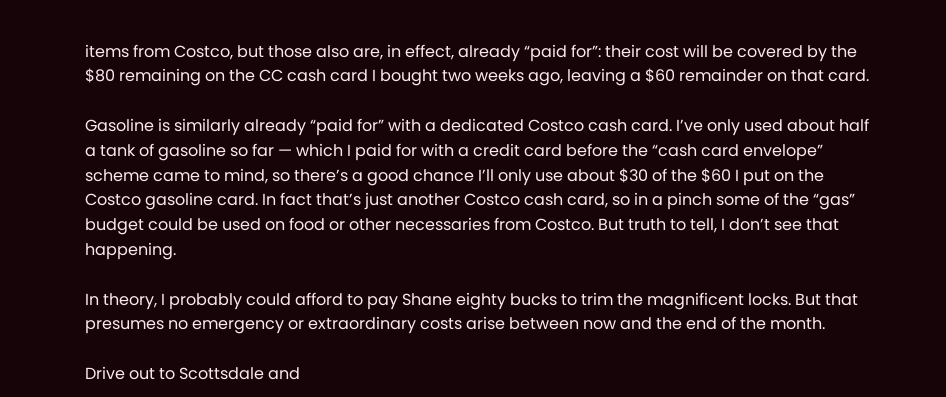items from Costco, but those also are, in effect, already “paid for”: their cost will be covered by the $80 remaining on the CC cash card I bought two weeks ago, leaving a $60 remainder on that card.

Gasoline is similarly already “paid for” with a dedicated Costco cash card. I’ve only used about half a tank of gasoline so far — which I paid for with a credit card before the “cash card envelope” scheme came to mind, so there’s a good chance I’ll only use about $30 of the $60 I put on the Costco gasoline card. In fact that’s just another Costco cash card, so in a pinch some of the “gas” budget could be used on food or other necessaries from Costco. But truth to tell, I don’t see that happening.

In theory, I probably could afford to pay Shane eighty bucks to trim the magnificent locks. But that presumes no emergency or extraordinary costs arise between now and the end of the month.

Drive out to Scottsdale and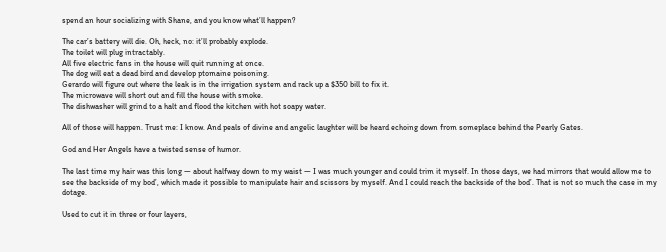spend an hour socializing with Shane, and you know what’ll happen?

The car’s battery will die. Oh, heck, no: it’ll probably explode.
The toilet will plug intractably.
All five electric fans in the house will quit running at once.
The dog will eat a dead bird and develop ptomaine poisoning.
Gerardo will figure out where the leak is in the irrigation system and rack up a $350 bill to fix it.
The microwave will short out and fill the house with smoke.
The dishwasher will grind to a halt and flood the kitchen with hot soapy water.

All of those will happen. Trust me: I know. And peals of divine and angelic laughter will be heard echoing down from someplace behind the Pearly Gates.

God and Her Angels have a twisted sense of humor.

The last time my hair was this long — about halfway down to my waist — I was much younger and could trim it myself. In those days, we had mirrors that would allow me to see the backside of my bod’, which made it possible to manipulate hair and scissors by myself. And I could reach the backside of the bod’. That is not so much the case in my dotage.

Used to cut it in three or four layers,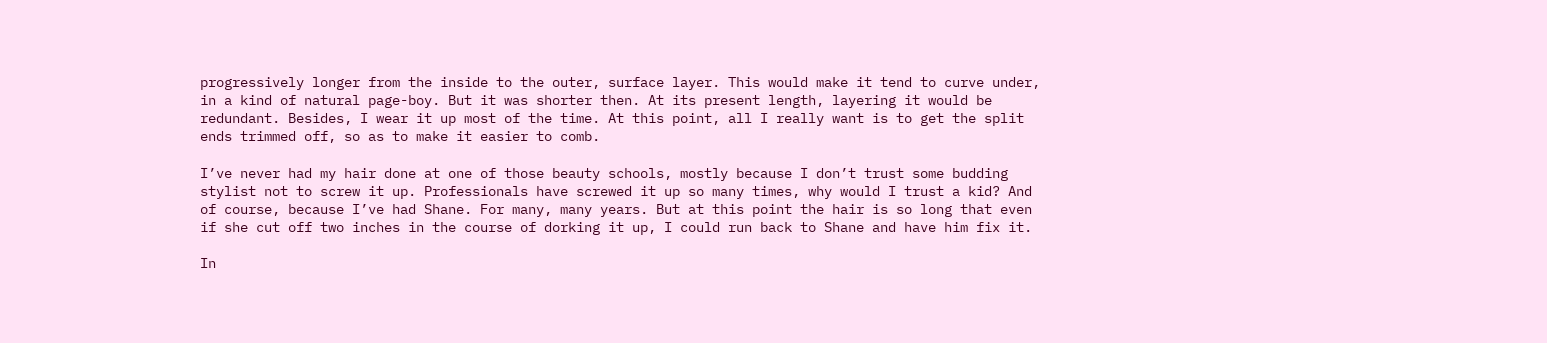progressively longer from the inside to the outer, surface layer. This would make it tend to curve under, in a kind of natural page-boy. But it was shorter then. At its present length, layering it would be redundant. Besides, I wear it up most of the time. At this point, all I really want is to get the split ends trimmed off, so as to make it easier to comb.

I’ve never had my hair done at one of those beauty schools, mostly because I don’t trust some budding stylist not to screw it up. Professionals have screwed it up so many times, why would I trust a kid? And of course, because I’ve had Shane. For many, many years. But at this point the hair is so long that even if she cut off two inches in the course of dorking it up, I could run back to Shane and have him fix it.

In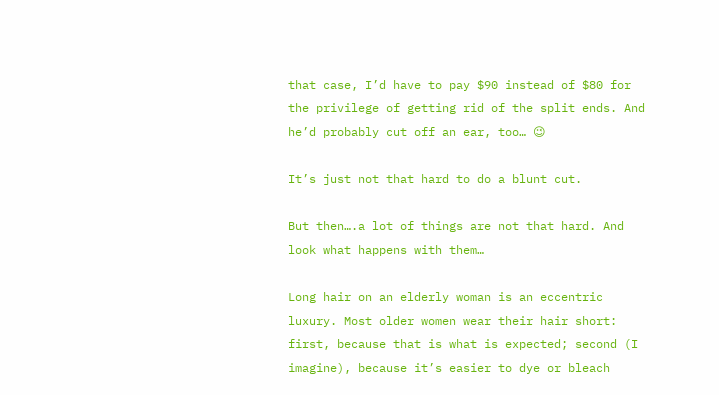that case, I’d have to pay $90 instead of $80 for the privilege of getting rid of the split ends. And he’d probably cut off an ear, too… 😉

It’s just not that hard to do a blunt cut.

But then….a lot of things are not that hard. And look what happens with them…

Long hair on an elderly woman is an eccentric luxury. Most older women wear their hair short: first, because that is what is expected; second (I imagine), because it’s easier to dye or bleach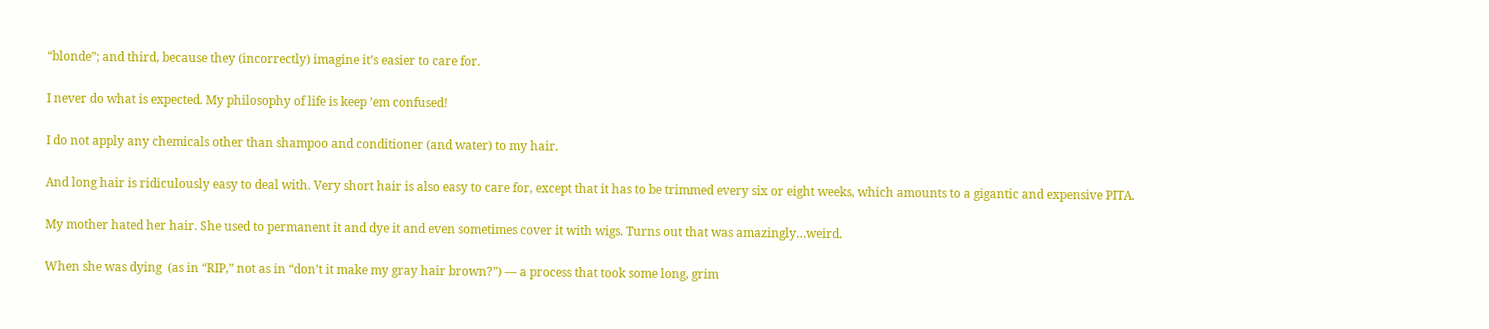“blonde”; and third, because they (incorrectly) imagine it’s easier to care for.

I never do what is expected. My philosophy of life is keep ’em confused!

I do not apply any chemicals other than shampoo and conditioner (and water) to my hair.

And long hair is ridiculously easy to deal with. Very short hair is also easy to care for, except that it has to be trimmed every six or eight weeks, which amounts to a gigantic and expensive PITA.

My mother hated her hair. She used to permanent it and dye it and even sometimes cover it with wigs. Turns out that was amazingly…weird.

When she was dying  (as in “RIP,” not as in “don’t it make my gray hair brown?”) — a process that took some long, grim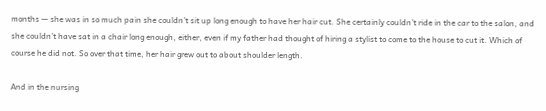months — she was in so much pain she couldn’t sit up long enough to have her hair cut. She certainly couldn’t ride in the car to the salon, and she couldn’t have sat in a chair long enough, either, even if my father had thought of hiring a stylist to come to the house to cut it. Which of course he did not. So over that time, her hair grew out to about shoulder length.

And in the nursing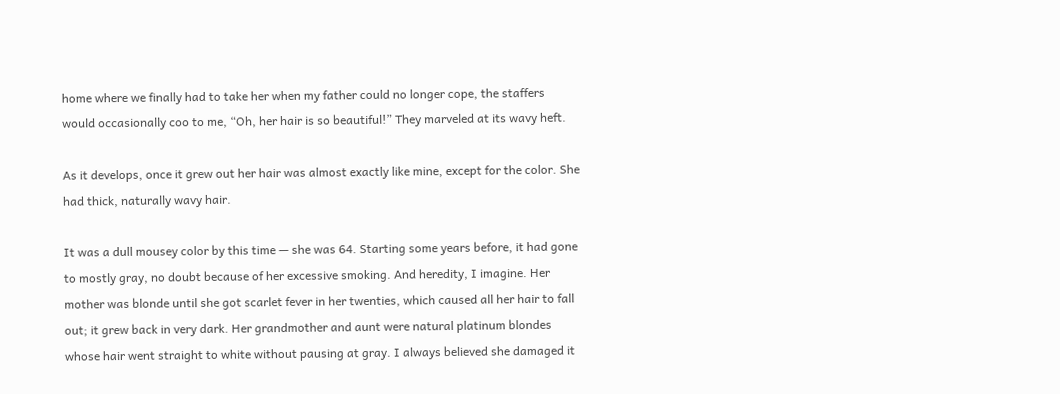home where we finally had to take her when my father could no longer cope, the staffers would occasionally coo to me, “Oh, her hair is so beautiful!” They marveled at its wavy heft.

As it develops, once it grew out her hair was almost exactly like mine, except for the color. She had thick, naturally wavy hair.

It was a dull mousey color by this time — she was 64. Starting some years before, it had gone to mostly gray, no doubt because of her excessive smoking. And heredity, I imagine. Her mother was blonde until she got scarlet fever in her twenties, which caused all her hair to fall out; it grew back in very dark. Her grandmother and aunt were natural platinum blondes whose hair went straight to white without pausing at gray. I always believed she damaged it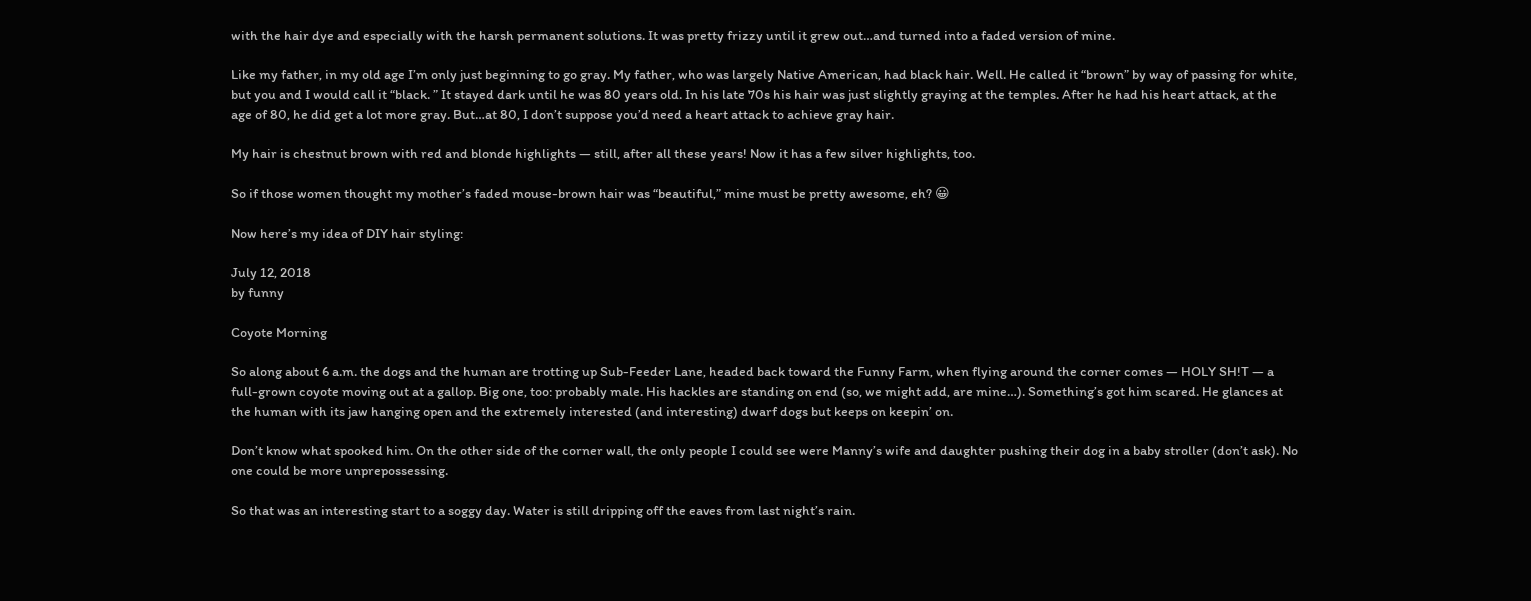with the hair dye and especially with the harsh permanent solutions. It was pretty frizzy until it grew out…and turned into a faded version of mine.

Like my father, in my old age I’m only just beginning to go gray. My father, who was largely Native American, had black hair. Well. He called it “brown” by way of passing for white, but you and I would call it “black. ” It stayed dark until he was 80 years old. In his late 70s his hair was just slightly graying at the temples. After he had his heart attack, at the age of 80, he did get a lot more gray. But…at 80, I don’t suppose you’d need a heart attack to achieve gray hair.

My hair is chestnut brown with red and blonde highlights — still, after all these years! Now it has a few silver highlights, too.

So if those women thought my mother’s faded mouse-brown hair was “beautiful,” mine must be pretty awesome, eh? 😀

Now here’s my idea of DIY hair styling:

July 12, 2018
by funny

Coyote Morning

So along about 6 a.m. the dogs and the human are trotting up Sub-Feeder Lane, headed back toward the Funny Farm, when flying around the corner comes — HOLY SH!T — a full-grown coyote moving out at a gallop. Big one, too: probably male. His hackles are standing on end (so, we might add, are mine…). Something’s got him scared. He glances at the human with its jaw hanging open and the extremely interested (and interesting) dwarf dogs but keeps on keepin’ on.

Don’t know what spooked him. On the other side of the corner wall, the only people I could see were Manny’s wife and daughter pushing their dog in a baby stroller (don’t ask). No one could be more unprepossessing.

So that was an interesting start to a soggy day. Water is still dripping off the eaves from last night’s rain.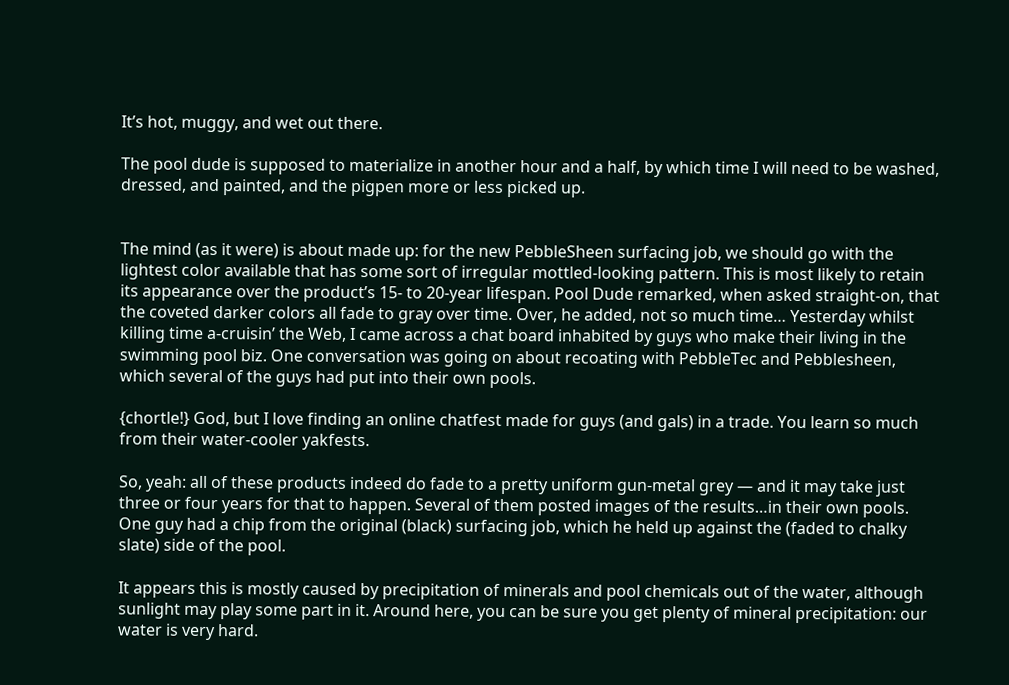It’s hot, muggy, and wet out there.

The pool dude is supposed to materialize in another hour and a half, by which time I will need to be washed, dressed, and painted, and the pigpen more or less picked up.


The mind (as it were) is about made up: for the new PebbleSheen surfacing job, we should go with the lightest color available that has some sort of irregular mottled-looking pattern. This is most likely to retain its appearance over the product’s 15- to 20-year lifespan. Pool Dude remarked, when asked straight-on, that the coveted darker colors all fade to gray over time. Over, he added, not so much time… Yesterday whilst killing time a-cruisin’ the Web, I came across a chat board inhabited by guys who make their living in the swimming pool biz. One conversation was going on about recoating with PebbleTec and Pebblesheen, which several of the guys had put into their own pools.

{chortle!} God, but I love finding an online chatfest made for guys (and gals) in a trade. You learn so much from their water-cooler yakfests.

So, yeah: all of these products indeed do fade to a pretty uniform gun-metal grey — and it may take just three or four years for that to happen. Several of them posted images of the results…in their own pools. One guy had a chip from the original (black) surfacing job, which he held up against the (faded to chalky slate) side of the pool.

It appears this is mostly caused by precipitation of minerals and pool chemicals out of the water, although sunlight may play some part in it. Around here, you can be sure you get plenty of mineral precipitation: our water is very hard.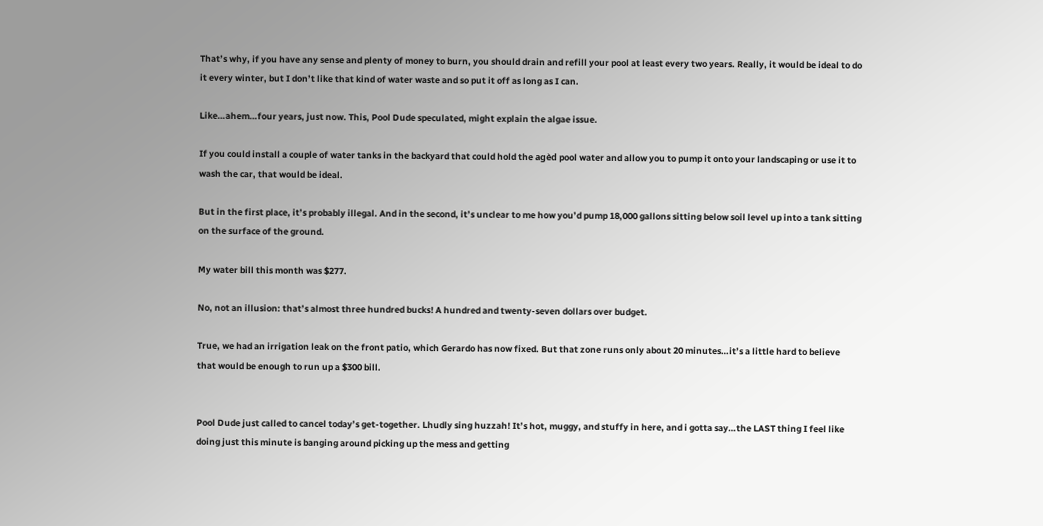That’s why, if you have any sense and plenty of money to burn, you should drain and refill your pool at least every two years. Really, it would be ideal to do it every winter, but I don’t like that kind of water waste and so put it off as long as I can.

Like…ahem…four years, just now. This, Pool Dude speculated, might explain the algae issue.

If you could install a couple of water tanks in the backyard that could hold the agèd pool water and allow you to pump it onto your landscaping or use it to wash the car, that would be ideal.

But in the first place, it’s probably illegal. And in the second, it’s unclear to me how you’d pump 18,000 gallons sitting below soil level up into a tank sitting on the surface of the ground.

My water bill this month was $277.

No, not an illusion: that’s almost three hundred bucks! A hundred and twenty-seven dollars over budget.

True, we had an irrigation leak on the front patio, which Gerardo has now fixed. But that zone runs only about 20 minutes…it’s a little hard to believe that would be enough to run up a $300 bill.


Pool Dude just called to cancel today’s get-together. Lhudly sing huzzah! It’s hot, muggy, and stuffy in here, and i gotta say…the LAST thing I feel like doing just this minute is banging around picking up the mess and getting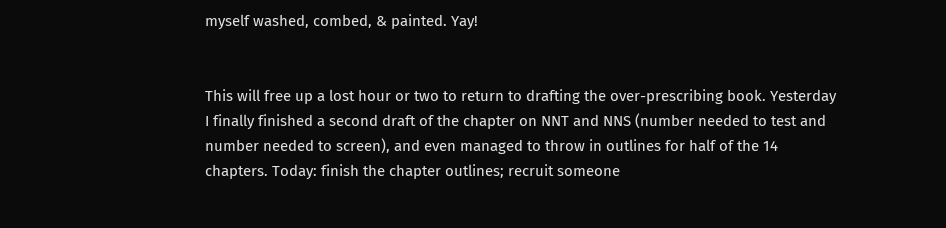myself washed, combed, & painted. Yay!


This will free up a lost hour or two to return to drafting the over-prescribing book. Yesterday I finally finished a second draft of the chapter on NNT and NNS (number needed to test and number needed to screen), and even managed to throw in outlines for half of the 14 chapters. Today: finish the chapter outlines; recruit someone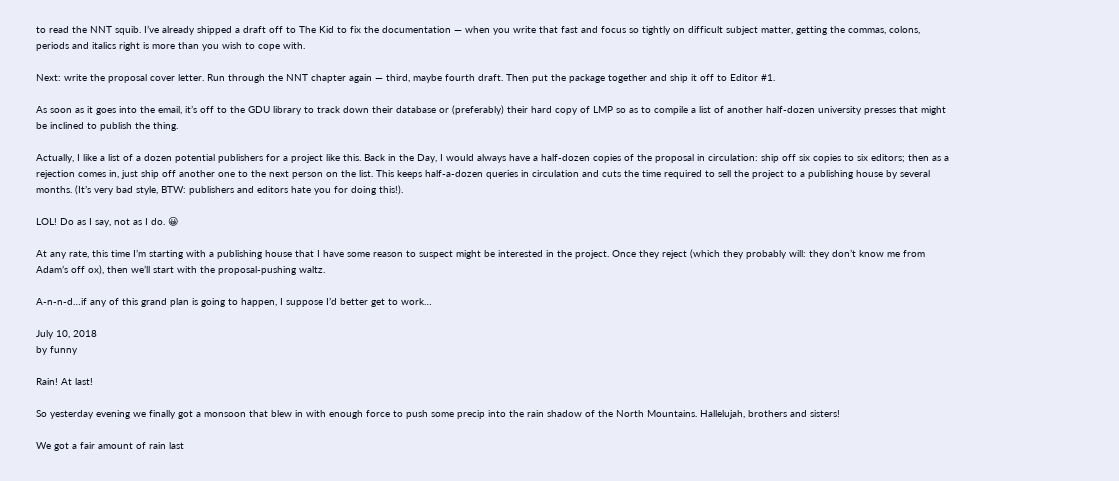to read the NNT squib. I’ve already shipped a draft off to The Kid to fix the documentation — when you write that fast and focus so tightly on difficult subject matter, getting the commas, colons, periods and italics right is more than you wish to cope with.

Next: write the proposal cover letter. Run through the NNT chapter again — third, maybe fourth draft. Then put the package together and ship it off to Editor #1.

As soon as it goes into the email, it’s off to the GDU library to track down their database or (preferably) their hard copy of LMP so as to compile a list of another half-dozen university presses that might be inclined to publish the thing.

Actually, I like a list of a dozen potential publishers for a project like this. Back in the Day, I would always have a half-dozen copies of the proposal in circulation: ship off six copies to six editors; then as a rejection comes in, just ship off another one to the next person on the list. This keeps half-a-dozen queries in circulation and cuts the time required to sell the project to a publishing house by several months. (It’s very bad style, BTW: publishers and editors hate you for doing this!).

LOL! Do as I say, not as I do. 😀

At any rate, this time I’m starting with a publishing house that I have some reason to suspect might be interested in the project. Once they reject (which they probably will: they don’t know me from Adam’s off ox), then we’ll start with the proposal-pushing waltz.

A-n-n-d…if any of this grand plan is going to happen, I suppose I’d better get to work…

July 10, 2018
by funny

Rain! At last!

So yesterday evening we finally got a monsoon that blew in with enough force to push some precip into the rain shadow of the North Mountains. Hallelujah, brothers and sisters!

We got a fair amount of rain last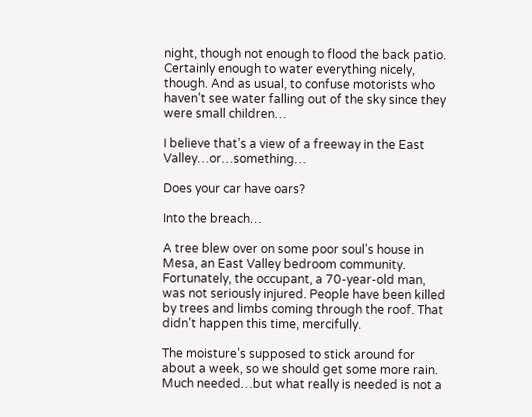night, though not enough to flood the back patio. Certainly enough to water everything nicely, though. And as usual, to confuse motorists who haven’t see water falling out of the sky since they were small children…

I believe that’s a view of a freeway in the East Valley…or…something…

Does your car have oars?

Into the breach…

A tree blew over on some poor soul’s house in Mesa, an East Valley bedroom community. Fortunately, the occupant, a 70-year-old man, was not seriously injured. People have been killed by trees and limbs coming through the roof. That didn’t happen this time, mercifully.

The moisture’s supposed to stick around for about a week, so we should get some more rain. Much needed…but what really is needed is not a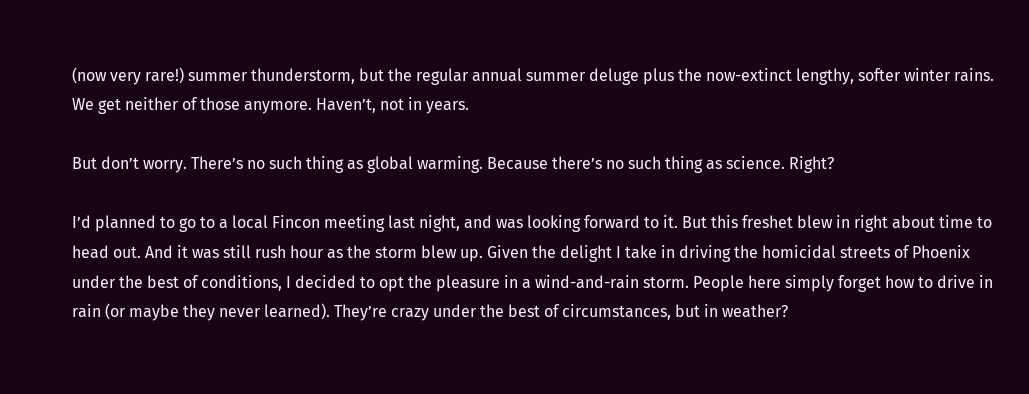(now very rare!) summer thunderstorm, but the regular annual summer deluge plus the now-extinct lengthy, softer winter rains. We get neither of those anymore. Haven’t, not in years.

But don’t worry. There’s no such thing as global warming. Because there’s no such thing as science. Right?

I’d planned to go to a local Fincon meeting last night, and was looking forward to it. But this freshet blew in right about time to head out. And it was still rush hour as the storm blew up. Given the delight I take in driving the homicidal streets of Phoenix under the best of conditions, I decided to opt the pleasure in a wind-and-rain storm. People here simply forget how to drive in rain (or maybe they never learned). They’re crazy under the best of circumstances, but in weather?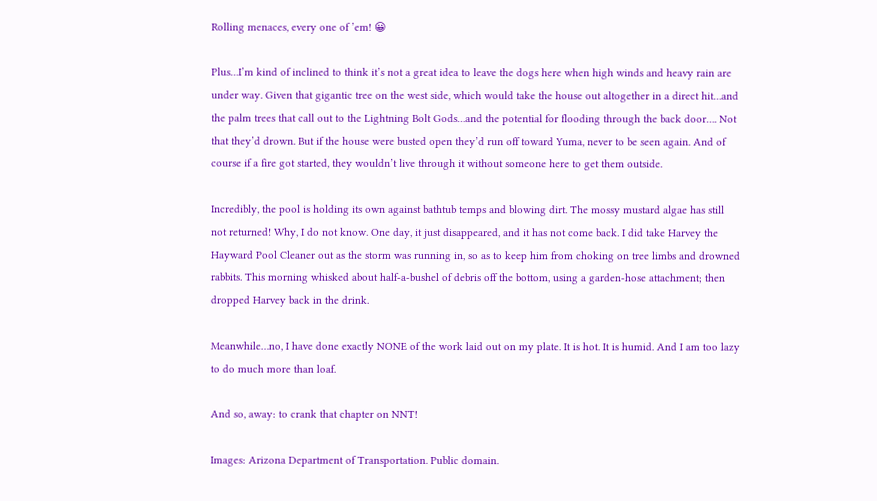Rolling menaces, every one of ’em! 😀

Plus…I’m kind of inclined to think it’s not a great idea to leave the dogs here when high winds and heavy rain are under way. Given that gigantic tree on the west side, which would take the house out altogether in a direct hit…and the palm trees that call out to the Lightning Bolt Gods…and the potential for flooding through the back door…. Not that they’d drown. But if the house were busted open they’d run off toward Yuma, never to be seen again. And of course if a fire got started, they wouldn’t live through it without someone here to get them outside.

Incredibly, the pool is holding its own against bathtub temps and blowing dirt. The mossy mustard algae has still not returned! Why, I do not know. One day, it just disappeared, and it has not come back. I did take Harvey the Hayward Pool Cleaner out as the storm was running in, so as to keep him from choking on tree limbs and drowned rabbits. This morning whisked about half-a-bushel of debris off the bottom, using a garden-hose attachment; then dropped Harvey back in the drink.

Meanwhile…no, I have done exactly NONE of the work laid out on my plate. It is hot. It is humid. And I am too lazy to do much more than loaf.

And so, away: to crank that chapter on NNT!

Images: Arizona Department of Transportation. Public domain.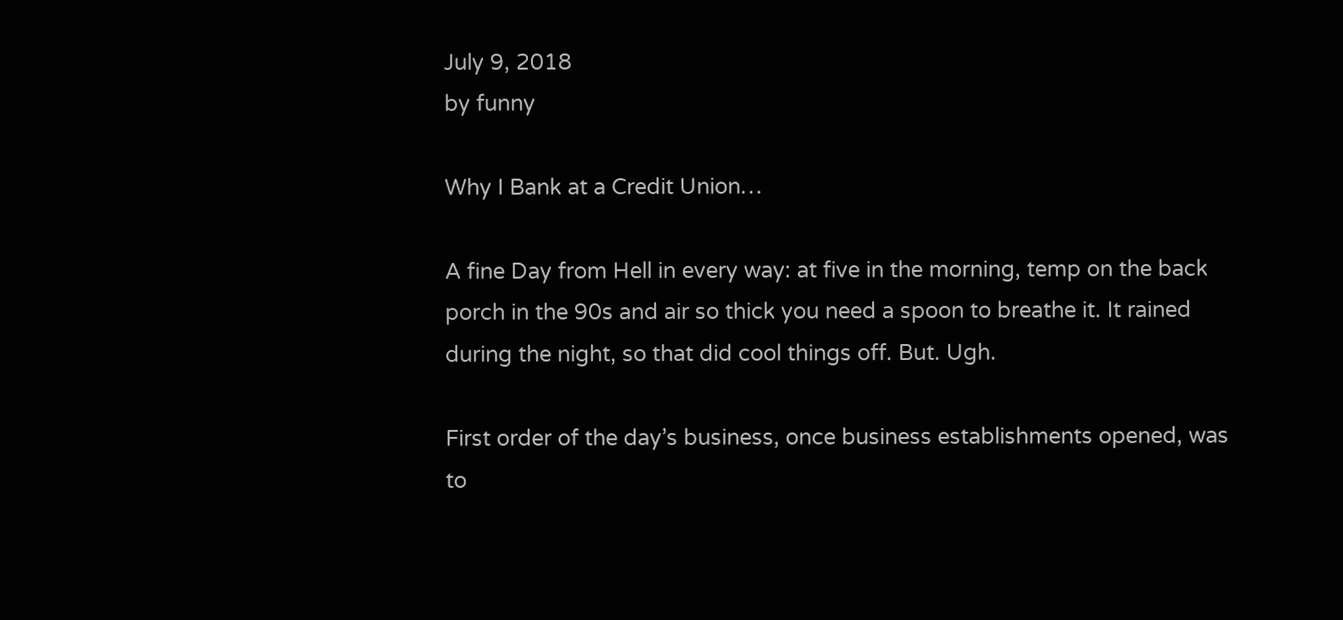July 9, 2018
by funny

Why I Bank at a Credit Union…

A fine Day from Hell in every way: at five in the morning, temp on the back porch in the 90s and air so thick you need a spoon to breathe it. It rained during the night, so that did cool things off. But. Ugh.

First order of the day’s business, once business establishments opened, was to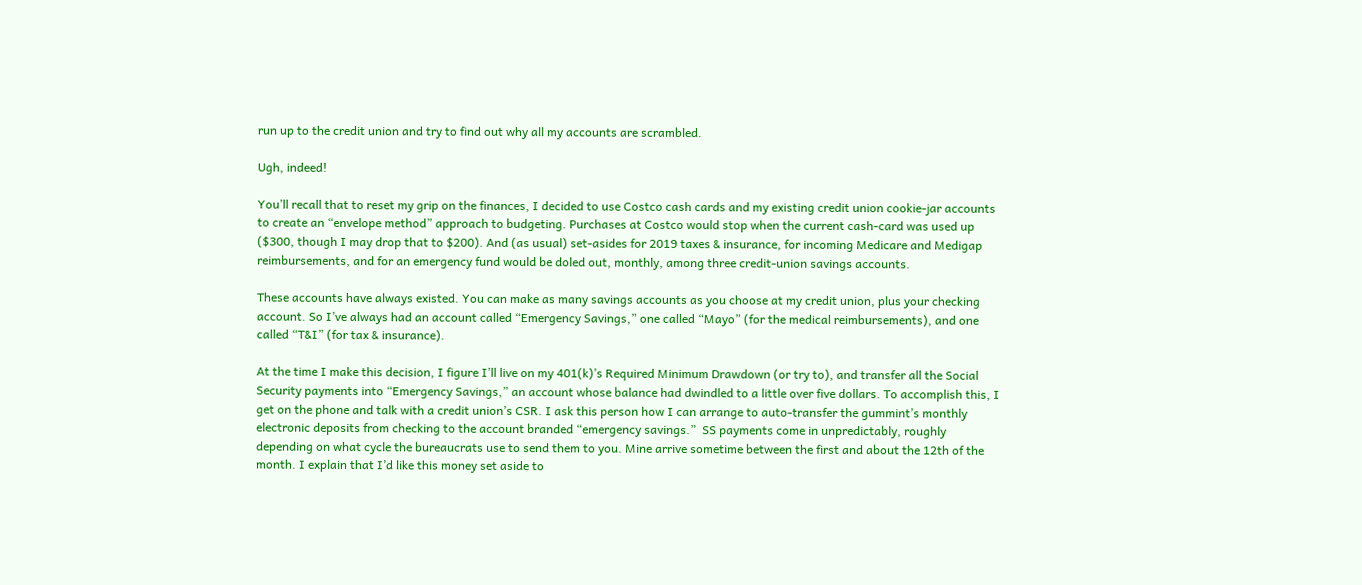run up to the credit union and try to find out why all my accounts are scrambled.

Ugh, indeed!

You’ll recall that to reset my grip on the finances, I decided to use Costco cash cards and my existing credit union cookie-jar accounts to create an “envelope method” approach to budgeting. Purchases at Costco would stop when the current cash-card was used up ($300, though I may drop that to $200). And (as usual) set-asides for 2019 taxes & insurance, for incoming Medicare and Medigap reimbursements, and for an emergency fund would be doled out, monthly, among three credit-union savings accounts.

These accounts have always existed. You can make as many savings accounts as you choose at my credit union, plus your checking account. So I’ve always had an account called “Emergency Savings,” one called “Mayo” (for the medical reimbursements), and one called “T&I” (for tax & insurance).

At the time I make this decision, I figure I’ll live on my 401(k)’s Required Minimum Drawdown (or try to), and transfer all the Social Security payments into “Emergency Savings,” an account whose balance had dwindled to a little over five dollars. To accomplish this, I get on the phone and talk with a credit union’s CSR. I ask this person how I can arrange to auto-transfer the gummint’s monthly electronic deposits from checking to the account branded “emergency savings.”  SS payments come in unpredictably, roughly depending on what cycle the bureaucrats use to send them to you. Mine arrive sometime between the first and about the 12th of the month. I explain that I’d like this money set aside to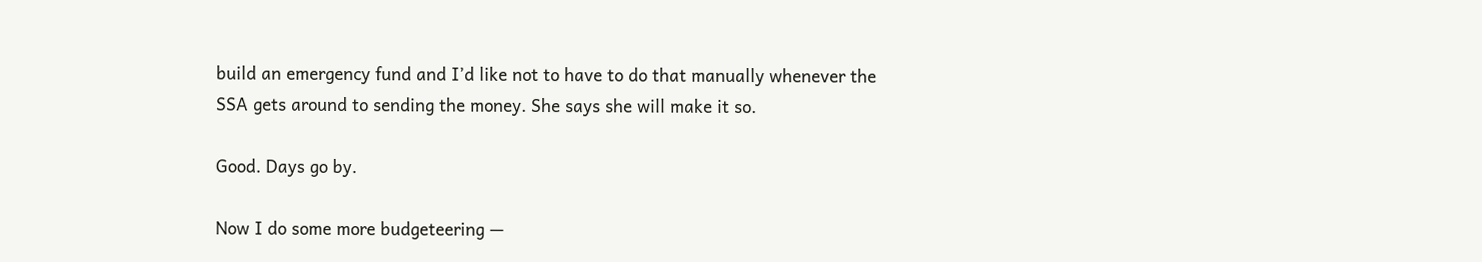build an emergency fund and I’d like not to have to do that manually whenever the SSA gets around to sending the money. She says she will make it so.

Good. Days go by.

Now I do some more budgeteering —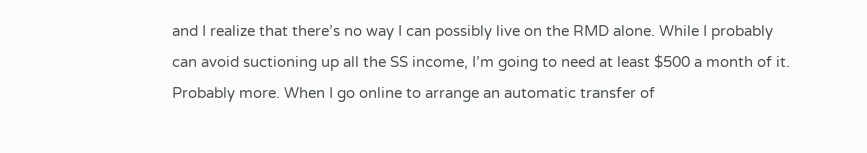and I realize that there’s no way I can possibly live on the RMD alone. While I probably can avoid suctioning up all the SS income, I’m going to need at least $500 a month of it. Probably more. When I go online to arrange an automatic transfer of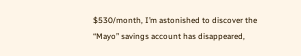$530/month, I’m astonished to discover the “Mayo” savings account has disappeared,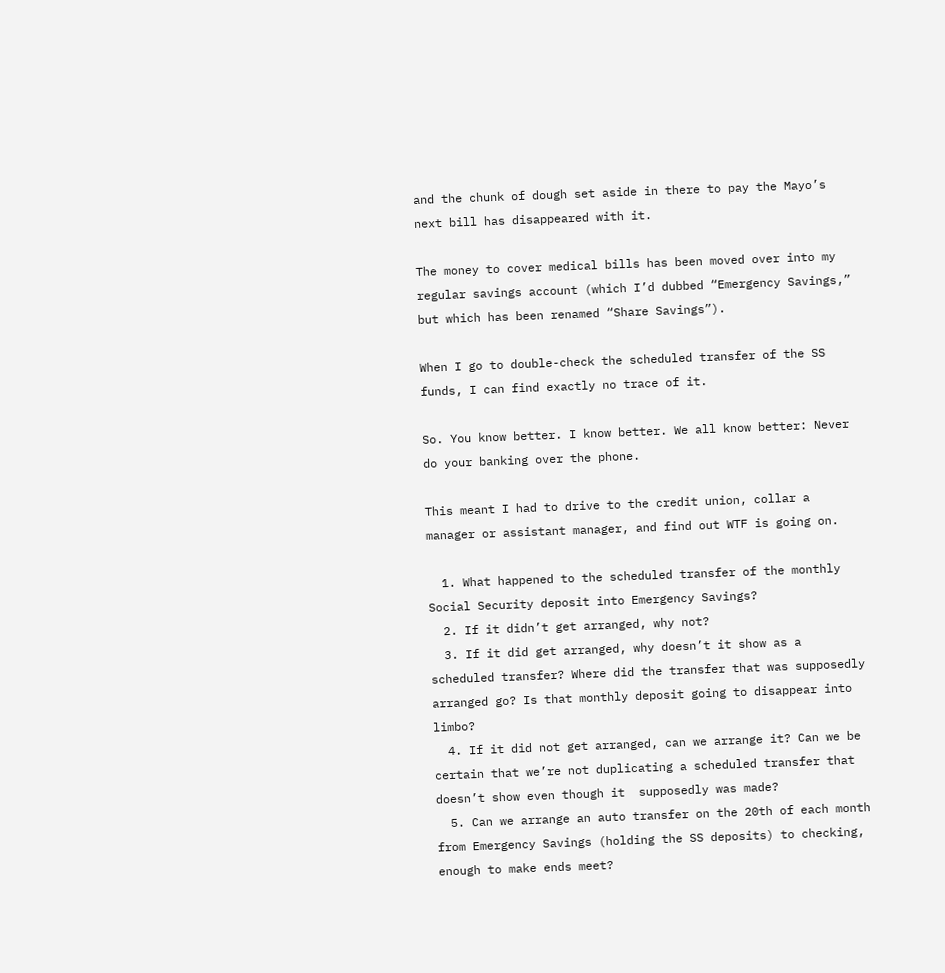and the chunk of dough set aside in there to pay the Mayo’s next bill has disappeared with it.

The money to cover medical bills has been moved over into my regular savings account (which I’d dubbed “Emergency Savings,” but which has been renamed “Share Savings”).

When I go to double-check the scheduled transfer of the SS funds, I can find exactly no trace of it.

So. You know better. I know better. We all know better: Never do your banking over the phone.

This meant I had to drive to the credit union, collar a manager or assistant manager, and find out WTF is going on.

  1. What happened to the scheduled transfer of the monthly Social Security deposit into Emergency Savings?
  2. If it didn’t get arranged, why not?
  3. If it did get arranged, why doesn’t it show as a scheduled transfer? Where did the transfer that was supposedly arranged go? Is that monthly deposit going to disappear into limbo?
  4. If it did not get arranged, can we arrange it? Can we be certain that we’re not duplicating a scheduled transfer that doesn’t show even though it  supposedly was made?
  5. Can we arrange an auto transfer on the 20th of each month from Emergency Savings (holding the SS deposits) to checking, enough to make ends meet?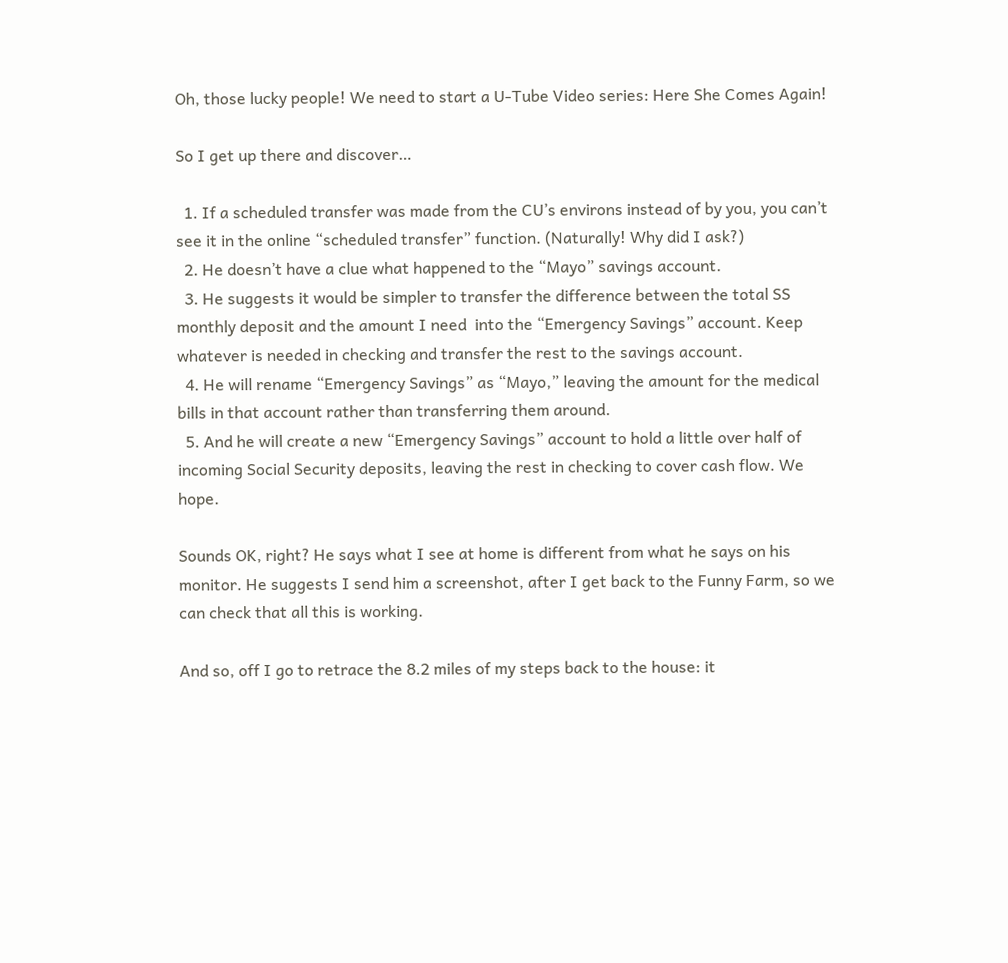Oh, those lucky people! We need to start a U-Tube Video series: Here She Comes Again!

So I get up there and discover…

  1. If a scheduled transfer was made from the CU’s environs instead of by you, you can’t see it in the online “scheduled transfer” function. (Naturally! Why did I ask?)
  2. He doesn’t have a clue what happened to the “Mayo” savings account.
  3. He suggests it would be simpler to transfer the difference between the total SS monthly deposit and the amount I need  into the “Emergency Savings” account. Keep whatever is needed in checking and transfer the rest to the savings account.
  4. He will rename “Emergency Savings” as “Mayo,” leaving the amount for the medical bills in that account rather than transferring them around.
  5. And he will create a new “Emergency Savings” account to hold a little over half of incoming Social Security deposits, leaving the rest in checking to cover cash flow. We hope.

Sounds OK, right? He says what I see at home is different from what he says on his monitor. He suggests I send him a screenshot, after I get back to the Funny Farm, so we can check that all this is working.

And so, off I go to retrace the 8.2 miles of my steps back to the house: it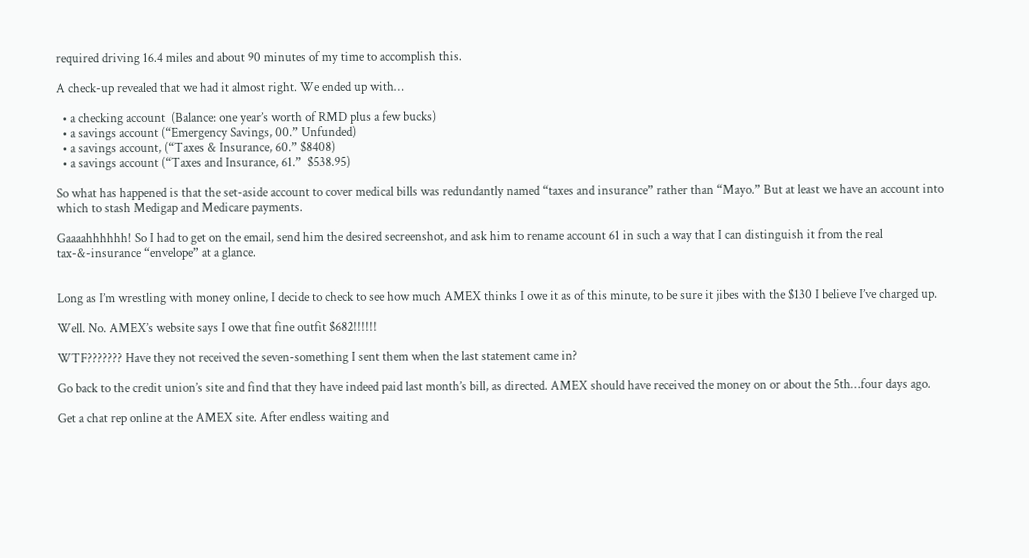required driving 16.4 miles and about 90 minutes of my time to accomplish this.

A check-up revealed that we had it almost right. We ended up with…

  • a checking account  (Balance: one year’s worth of RMD plus a few bucks)
  • a savings account (“Emergency Savings, 00.” Unfunded)
  • a savings account, (“Taxes & Insurance, 60.” $8408)
  • a savings account (“Taxes and Insurance, 61.”  $538.95)

So what has happened is that the set-aside account to cover medical bills was redundantly named “taxes and insurance” rather than “Mayo.” But at least we have an account into which to stash Medigap and Medicare payments.

Gaaaahhhhhh! So I had to get on the email, send him the desired secreenshot, and ask him to rename account 61 in such a way that I can distinguish it from the real tax-&-insurance “envelope” at a glance.


Long as I’m wrestling with money online, I decide to check to see how much AMEX thinks I owe it as of this minute, to be sure it jibes with the $130 I believe I’ve charged up.

Well. No. AMEX’s website says I owe that fine outfit $682!!!!!!

WTF??????? Have they not received the seven-something I sent them when the last statement came in?

Go back to the credit union’s site and find that they have indeed paid last month’s bill, as directed. AMEX should have received the money on or about the 5th…four days ago.

Get a chat rep online at the AMEX site. After endless waiting and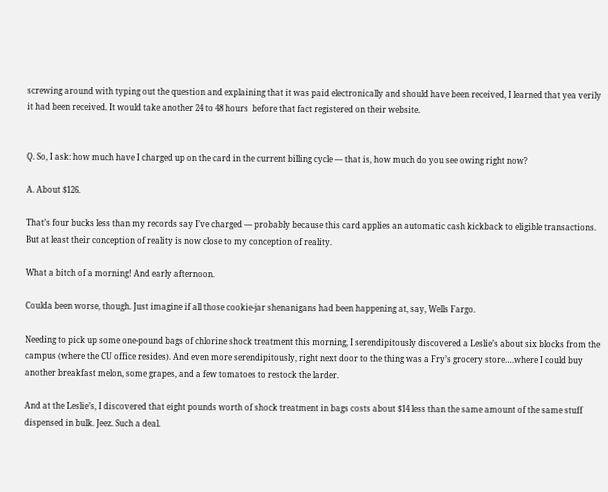screwing around with typing out the question and explaining that it was paid electronically and should have been received, I learned that yea verily it had been received. It would take another 24 to 48 hours  before that fact registered on their website.


Q. So, I ask: how much have I charged up on the card in the current billing cycle — that is, how much do you see owing right now?

A. About $126.

That’s four bucks less than my records say I’ve charged — probably because this card applies an automatic cash kickback to eligible transactions. But at least their conception of reality is now close to my conception of reality.

What a bitch of a morning! And early afternoon.

Coulda been worse, though. Just imagine if all those cookie-jar shenanigans had been happening at, say, Wells Fargo.

Needing to pick up some one-pound bags of chlorine shock treatment this morning, I serendipitously discovered a Leslie’s about six blocks from the campus (where the CU office resides). And even more serendipitously, right next door to the thing was a Fry’s grocery store….where I could buy another breakfast melon, some grapes, and a few tomatoes to restock the larder.

And at the Leslie’s, I discovered that eight pounds worth of shock treatment in bags costs about $14 less than the same amount of the same stuff dispensed in bulk. Jeez. Such a deal.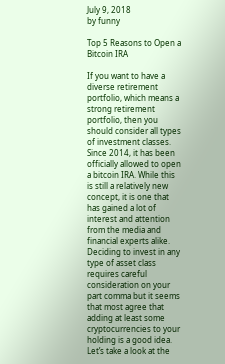July 9, 2018
by funny

Top 5 Reasons to Open a Bitcoin IRA

If you want to have a diverse retirement portfolio, which means a strong retirement portfolio, then you should consider all types of investment classes. Since 2014, it has been officially allowed to open a bitcoin IRA. While this is still a relatively new concept, it is one that has gained a lot of interest and attention from the media and financial experts alike. Deciding to invest in any type of asset class requires careful consideration on your part comma but it seems that most agree that adding at least some cryptocurrencies to your holding is a good idea. Let’s take a look at the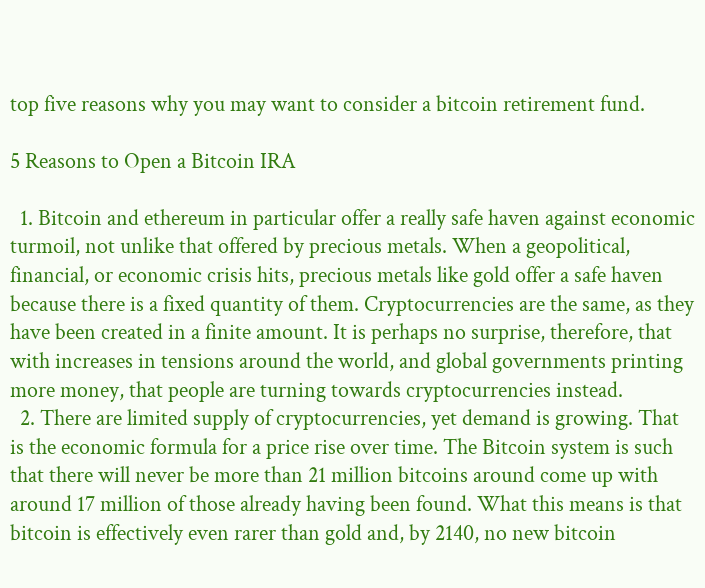top five reasons why you may want to consider a bitcoin retirement fund.

5 Reasons to Open a Bitcoin IRA

  1. Bitcoin and ethereum in particular offer a really safe haven against economic turmoil, not unlike that offered by precious metals. When a geopolitical, financial, or economic crisis hits, precious metals like gold offer a safe haven because there is a fixed quantity of them. Cryptocurrencies are the same, as they have been created in a finite amount. It is perhaps no surprise, therefore, that with increases in tensions around the world, and global governments printing more money, that people are turning towards cryptocurrencies instead.
  2. There are limited supply of cryptocurrencies, yet demand is growing. That is the economic formula for a price rise over time. The Bitcoin system is such that there will never be more than 21 million bitcoins around come up with around 17 million of those already having been found. What this means is that bitcoin is effectively even rarer than gold and, by 2140, no new bitcoin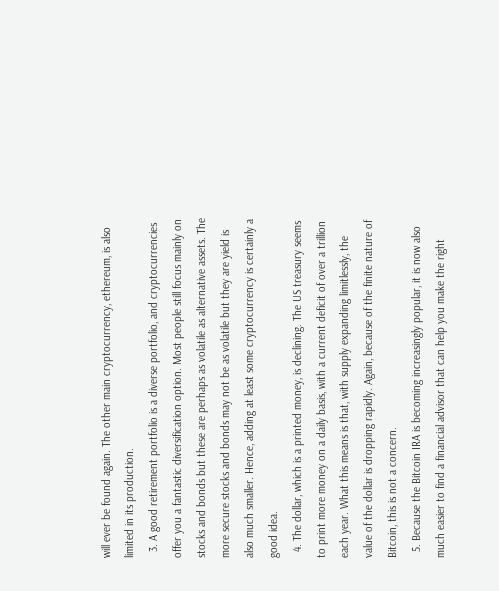will ever be found again. The other main cryptocurrency, ethereum, is also limited in its production.
  3. A good retirement portfolio is a diverse portfolio, and cryptocurrencies offer you a fantastic diversification option. Most people still focus mainly on stocks and bonds but these are perhaps as volatile as alternative assets. The more secure stocks and bonds may not be as volatile but they are yield is also much smaller. Hence, adding at least some cryptocurrency is certainly a good idea.
  4. The dollar, which is a printed money, is declining. The US treasury seems to print more money on a daily basis, with a current deficit of over a trillion each year. What this means is that, with supply expanding limitlessly, the value of the dollar is dropping rapidly. Again, because of the finite nature of Bitcoin, this is not a concern.
  5. Because the Bitcoin IRA is becoming increasingly popular, it is now also much easier to find a financial advisor that can help you make the right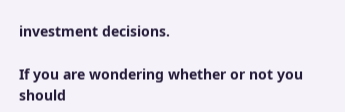investment decisions.

If you are wondering whether or not you should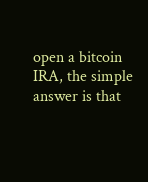open a bitcoin IRA, the simple answer is that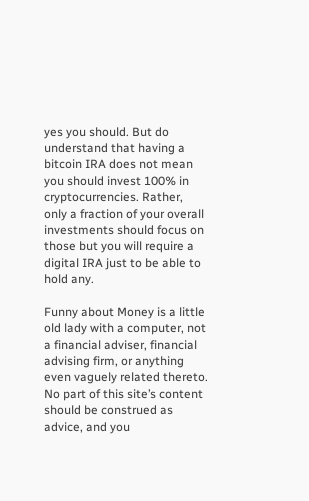yes you should. But do understand that having a bitcoin IRA does not mean you should invest 100% in cryptocurrencies. Rather, only a fraction of your overall investments should focus on those but you will require a digital IRA just to be able to hold any.

Funny about Money is a little old lady with a computer, not a financial adviser, financial advising firm, or anything even vaguely related thereto. No part of this site’s content should be construed as advice, and you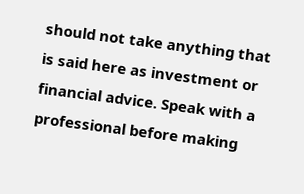should not take anything that is said here as investment or financial advice. Speak with a professional before making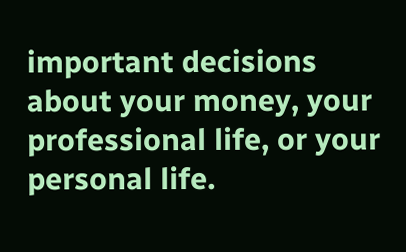important decisions about your money, your professional life, or your personal life.